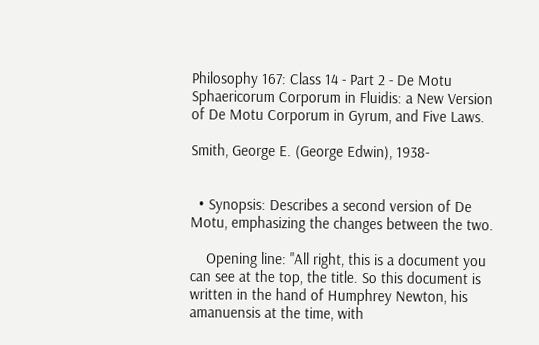Philosophy 167: Class 14 - Part 2 - De Motu Sphaericorum Corporum in Fluidis: a New Version of De Motu Corporum in Gyrum, and Five Laws.

Smith, George E. (George Edwin), 1938-


  • Synopsis: Describes a second version of De Motu, emphasizing the changes between the two.

    Opening line: "All right, this is a document you can see at the top, the title. So this document is written in the hand of Humphrey Newton, his amanuensis at the time, with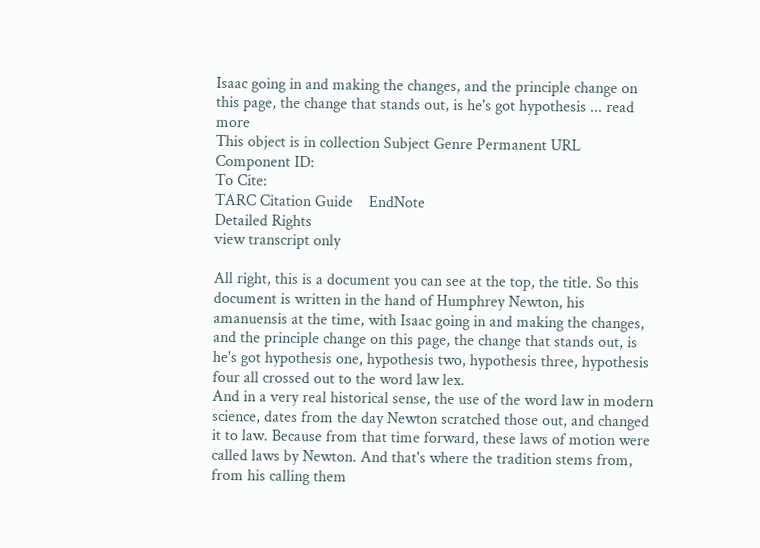Isaac going in and making the changes, and the principle change on this page, the change that stands out, is he's got hypothesis ... read more
This object is in collection Subject Genre Permanent URL
Component ID:
To Cite:
TARC Citation Guide    EndNote
Detailed Rights
view transcript only

All right, this is a document you can see at the top, the title. So this document is written in the hand of Humphrey Newton, his amanuensis at the time, with Isaac going in and making the changes, and the principle change on this page, the change that stands out, is he's got hypothesis one, hypothesis two, hypothesis three, hypothesis four all crossed out to the word law lex.
And in a very real historical sense, the use of the word law in modern science, dates from the day Newton scratched those out, and changed it to law. Because from that time forward, these laws of motion were called laws by Newton. And that's where the tradition stems from, from his calling them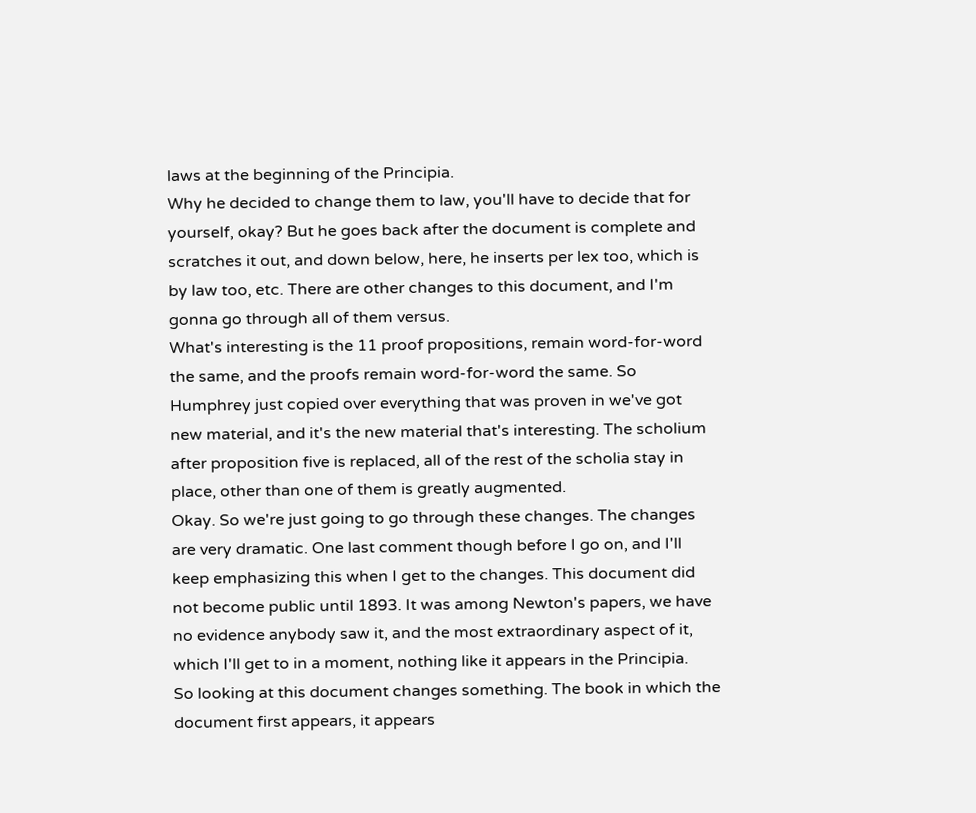laws at the beginning of the Principia.
Why he decided to change them to law, you'll have to decide that for yourself, okay? But he goes back after the document is complete and scratches it out, and down below, here, he inserts per lex too, which is by law too, etc. There are other changes to this document, and I'm gonna go through all of them versus.
What's interesting is the 11 proof propositions, remain word-for-word the same, and the proofs remain word-for-word the same. So Humphrey just copied over everything that was proven in we've got new material, and it's the new material that's interesting. The scholium after proposition five is replaced, all of the rest of the scholia stay in place, other than one of them is greatly augmented.
Okay. So we're just going to go through these changes. The changes are very dramatic. One last comment though before I go on, and I'll keep emphasizing this when I get to the changes. This document did not become public until 1893. It was among Newton's papers, we have no evidence anybody saw it, and the most extraordinary aspect of it, which I'll get to in a moment, nothing like it appears in the Principia.
So looking at this document changes something. The book in which the document first appears, it appears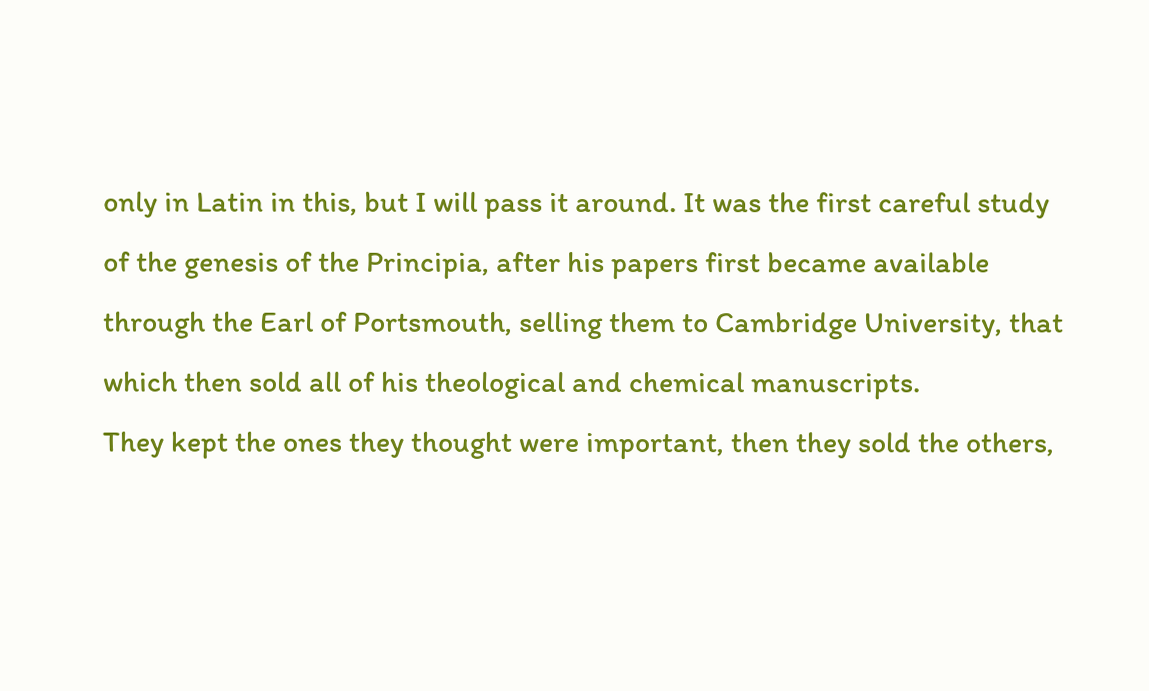only in Latin in this, but I will pass it around. It was the first careful study of the genesis of the Principia, after his papers first became available through the Earl of Portsmouth, selling them to Cambridge University, that which then sold all of his theological and chemical manuscripts.
They kept the ones they thought were important, then they sold the others,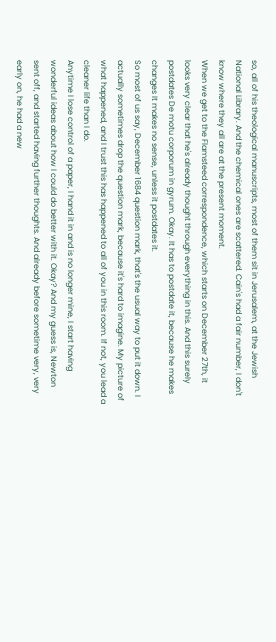so, all of his theological manuscripts, most of them sit in Jerusalem, at the Jewish National Library. And the chemical ones are scattered. Cain's had a fair number, I don't know where they all are at the present moment.
When we get to the Flamsteed correspondence, which starts on December 27th, it looks very clear that he's already thought through everything in this. And this surely postdates De motu corporum in gyrum. Okay. It has to postdate it, because he makes changes It makes no sense, unless it postdates it.
So most of us say, December 1684 question mark, that's the usual way to put it down. I actually sometimes drop the question mark, because it's hard to imagine. My picture of what happened, and I trust this has happened to all of you in this room. If not, you lead a cleaner life than I do.
Anytime I lose control of a paper, I hand it in and is no longer mine, I start having wonderful ideas about how I could do better with it. Okay? And my guess is, Newton sent off, and started having further thoughts. And already before sometime very, very early on, he had a new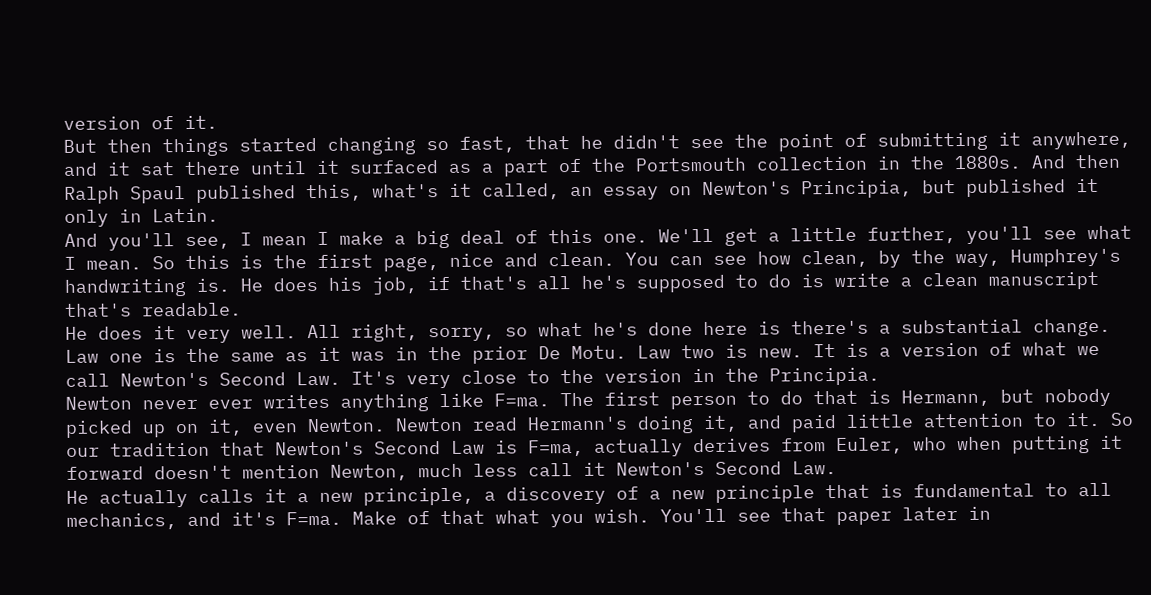version of it.
But then things started changing so fast, that he didn't see the point of submitting it anywhere, and it sat there until it surfaced as a part of the Portsmouth collection in the 1880s. And then Ralph Spaul published this, what's it called, an essay on Newton's Principia, but published it only in Latin.
And you'll see, I mean I make a big deal of this one. We'll get a little further, you'll see what I mean. So this is the first page, nice and clean. You can see how clean, by the way, Humphrey's handwriting is. He does his job, if that's all he's supposed to do is write a clean manuscript that's readable.
He does it very well. All right, sorry, so what he's done here is there's a substantial change. Law one is the same as it was in the prior De Motu. Law two is new. It is a version of what we call Newton's Second Law. It's very close to the version in the Principia.
Newton never ever writes anything like F=ma. The first person to do that is Hermann, but nobody picked up on it, even Newton. Newton read Hermann's doing it, and paid little attention to it. So our tradition that Newton's Second Law is F=ma, actually derives from Euler, who when putting it forward doesn't mention Newton, much less call it Newton's Second Law.
He actually calls it a new principle, a discovery of a new principle that is fundamental to all mechanics, and it's F=ma. Make of that what you wish. You'll see that paper later in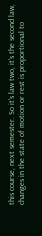this course, next semester. So it's law two, it's the second law, changes in the state of motion or rest is proportional to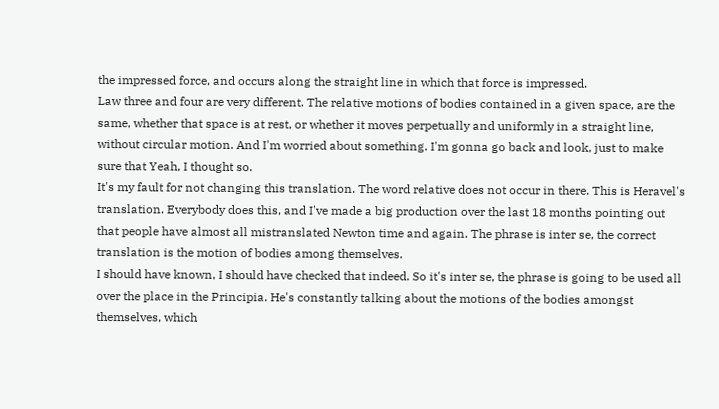the impressed force, and occurs along the straight line in which that force is impressed.
Law three and four are very different. The relative motions of bodies contained in a given space, are the same, whether that space is at rest, or whether it moves perpetually and uniformly in a straight line, without circular motion. And I'm worried about something. I'm gonna go back and look, just to make sure that Yeah, I thought so.
It's my fault for not changing this translation. The word relative does not occur in there. This is Heravel's translation. Everybody does this, and I've made a big production over the last 18 months pointing out that people have almost all mistranslated Newton time and again. The phrase is inter se, the correct translation is the motion of bodies among themselves.
I should have known, I should have checked that indeed. So it's inter se, the phrase is going to be used all over the place in the Principia. He's constantly talking about the motions of the bodies amongst themselves, which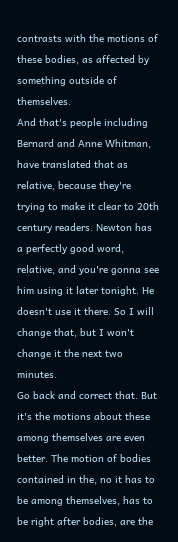contrasts with the motions of these bodies, as affected by something outside of themselves.
And that's people including Bernard and Anne Whitman, have translated that as relative, because they're trying to make it clear to 20th century readers. Newton has a perfectly good word, relative, and you're gonna see him using it later tonight. He doesn't use it there. So I will change that, but I won't change it the next two minutes.
Go back and correct that. But it's the motions about these among themselves are even better. The motion of bodies contained in the, no it has to be among themselves, has to be right after bodies, are the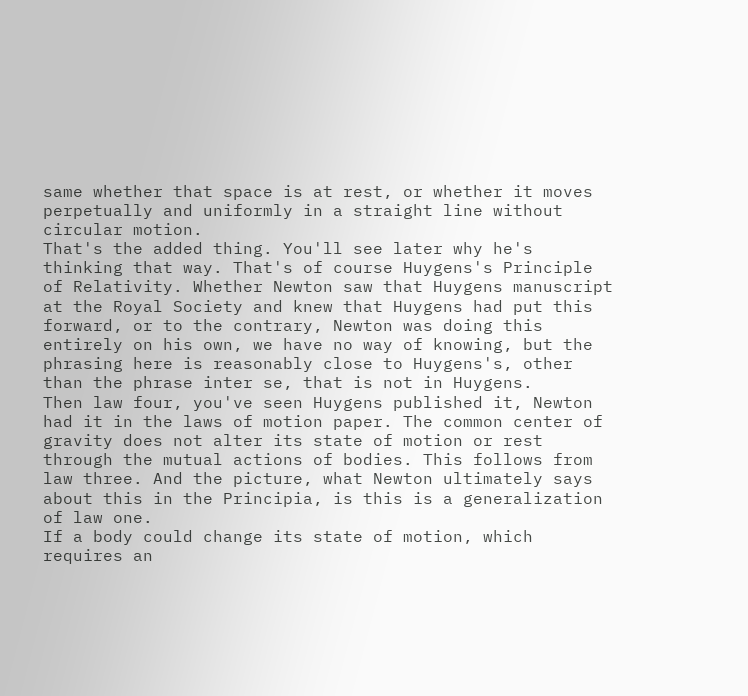same whether that space is at rest, or whether it moves perpetually and uniformly in a straight line without circular motion.
That's the added thing. You'll see later why he's thinking that way. That's of course Huygens's Principle of Relativity. Whether Newton saw that Huygens manuscript at the Royal Society and knew that Huygens had put this forward, or to the contrary, Newton was doing this entirely on his own, we have no way of knowing, but the phrasing here is reasonably close to Huygens's, other than the phrase inter se, that is not in Huygens.
Then law four, you've seen Huygens published it, Newton had it in the laws of motion paper. The common center of gravity does not alter its state of motion or rest through the mutual actions of bodies. This follows from law three. And the picture, what Newton ultimately says about this in the Principia, is this is a generalization of law one.
If a body could change its state of motion, which requires an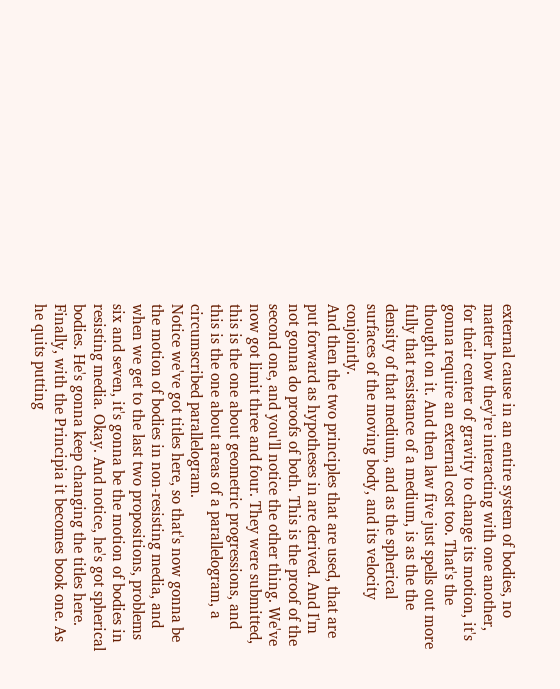external cause in an entire system of bodies, no matter how they're interacting with one another, for their center of gravity to change its motion, it's gonna require an external cost too. That's the thought on it. And then law five just spells out more fully that resistance of a medium, is as the the density of that medium, and as the spherical surfaces of the moving body, and its velocity conjointly.
And then the two principles that are used, that are put forward as hypotheses in are derived. And I'm not gonna do proofs of both. This is the proof of the second one, and you'll notice the other thing. We've now got limit three and four. They were submitted, this is the one about geometric progressions, and this is the one about areas of a parallelogram, a circumscribed parallelogram.
Notice we've got titles here, so that's now gonna be the motion of bodies in non-resisting media, and when we get to the last two propositions, problems six and seven, it's gonna be the motion of bodies in resisting media. Okay. And notice, he's got spherical bodies. He's gonna keep changing the titles here.
Finally, with the Principia it becomes book one. As he quits putting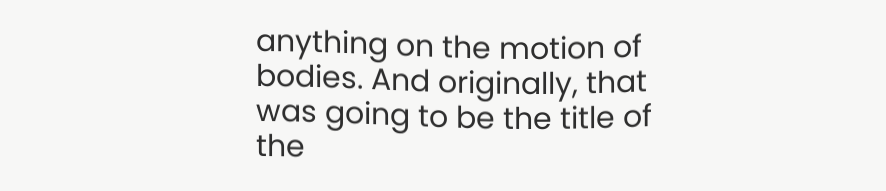anything on the motion of bodies. And originally, that was going to be the title of the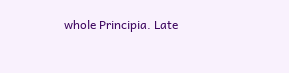whole Principia. Late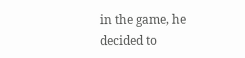in the game, he decided to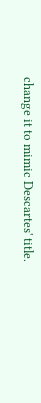change it to mimic Descartes' title.